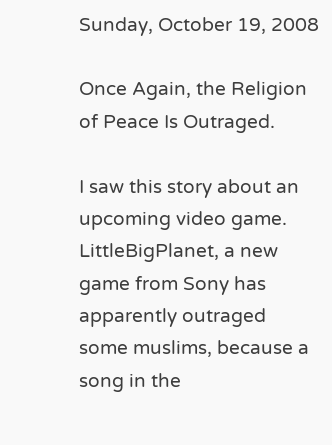Sunday, October 19, 2008

Once Again, the Religion of Peace Is Outraged.

I saw this story about an upcoming video game. LittleBigPlanet, a new game from Sony has apparently outraged some muslims, because a song in the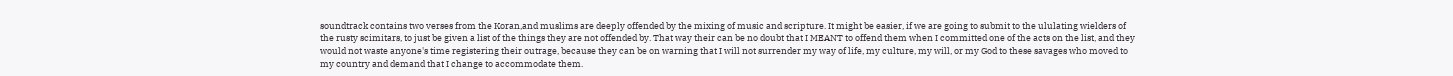soundtrack contains two verses from the Koran,and muslims are deeply offended by the mixing of music and scripture. It might be easier, if we are going to submit to the ululating wielders of the rusty scimitars, to just be given a list of the things they are not offended by. That way their can be no doubt that I MEANT to offend them when I committed one of the acts on the list, and they would not waste anyone's time registering their outrage, because they can be on warning that I will not surrender my way of life, my culture, my will, or my God to these savages who moved to my country and demand that I change to accommodate them.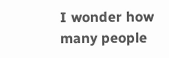I wonder how many people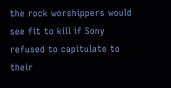the rock worshippers would see fit to kill if Sony refused to capitulate to their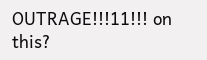OUTRAGE!!!11!!! on this?